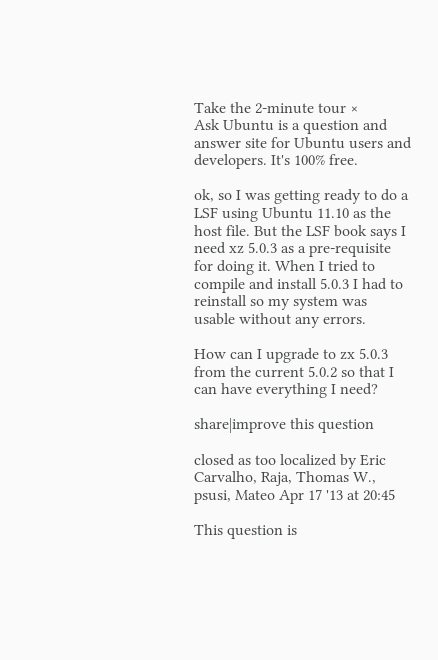Take the 2-minute tour ×
Ask Ubuntu is a question and answer site for Ubuntu users and developers. It's 100% free.

ok, so I was getting ready to do a LSF using Ubuntu 11.10 as the host file. But the LSF book says I need xz 5.0.3 as a pre-requisite for doing it. When I tried to compile and install 5.0.3 I had to reinstall so my system was usable without any errors.

How can I upgrade to zx 5.0.3 from the current 5.0.2 so that I can have everything I need?

share|improve this question

closed as too localized by Eric Carvalho, Raja, Thomas W., psusi, Mateo Apr 17 '13 at 20:45

This question is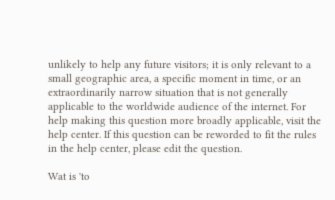unlikely to help any future visitors; it is only relevant to a small geographic area, a specific moment in time, or an extraordinarily narrow situation that is not generally applicable to the worldwide audience of the internet. For help making this question more broadly applicable, visit the help center. If this question can be reworded to fit the rules in the help center, please edit the question.

Wat is 'to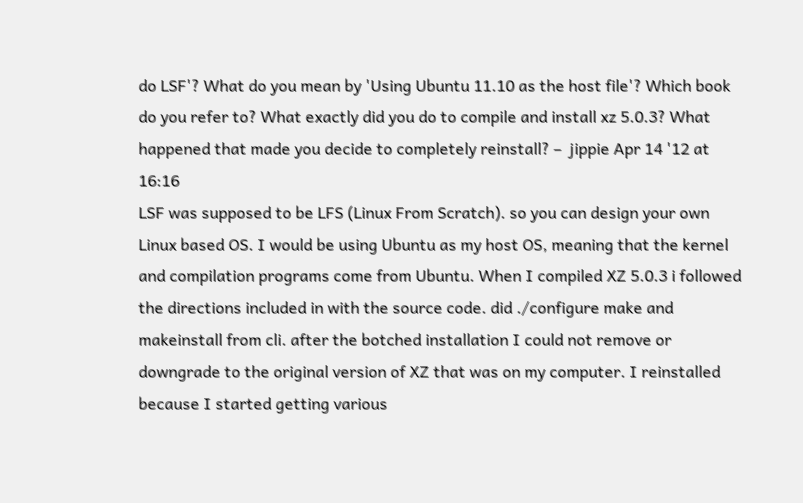do LSF'? What do you mean by 'Using Ubuntu 11.10 as the host file'? Which book do you refer to? What exactly did you do to compile and install xz 5.0.3? What happened that made you decide to completely reinstall? –  jippie Apr 14 '12 at 16:16
LSF was supposed to be LFS (Linux From Scratch). so you can design your own Linux based OS. I would be using Ubuntu as my host OS, meaning that the kernel and compilation programs come from Ubuntu. When I compiled XZ 5.0.3 i followed the directions included in with the source code. did ./configure make and makeinstall from cli. after the botched installation I could not remove or downgrade to the original version of XZ that was on my computer. I reinstalled because I started getting various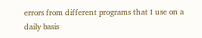errors from different programs that I use on a daily basis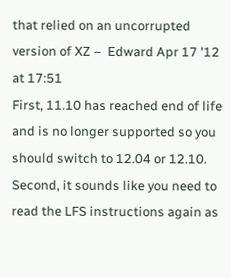that relied on an uncorrupted version of XZ –  Edward Apr 17 '12 at 17:51
First, 11.10 has reached end of life and is no longer supported so you should switch to 12.04 or 12.10. Second, it sounds like you need to read the LFS instructions again as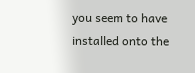you seem to have installed onto the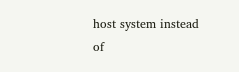host system instead of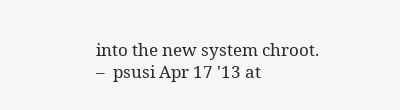into the new system chroot. –  psusi Apr 17 '13 at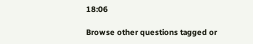18:06

Browse other questions tagged or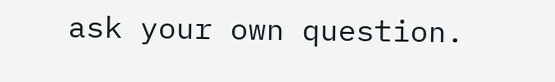ask your own question.